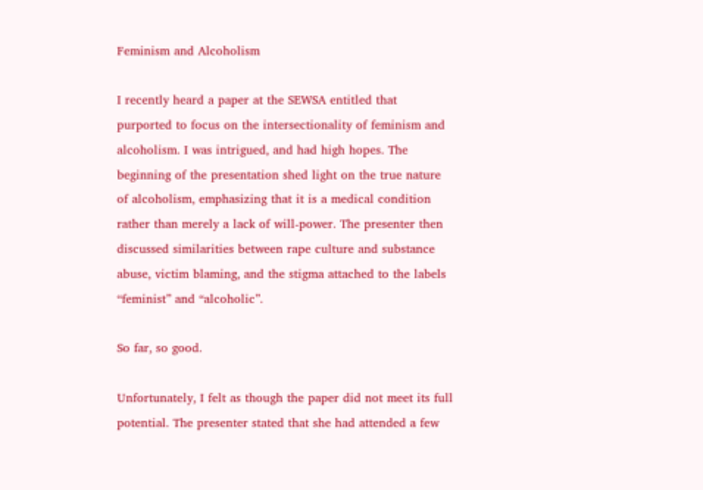Feminism and Alcoholism

I recently heard a paper at the SEWSA entitled that purported to focus on the intersectionality of feminism and alcoholism. I was intrigued, and had high hopes. The beginning of the presentation shed light on the true nature of alcoholism, emphasizing that it is a medical condition rather than merely a lack of will-power. The presenter then discussed similarities between rape culture and substance abuse, victim blaming, and the stigma attached to the labels “feminist” and “alcoholic”.

So far, so good.

Unfortunately, I felt as though the paper did not meet its full potential. The presenter stated that she had attended a few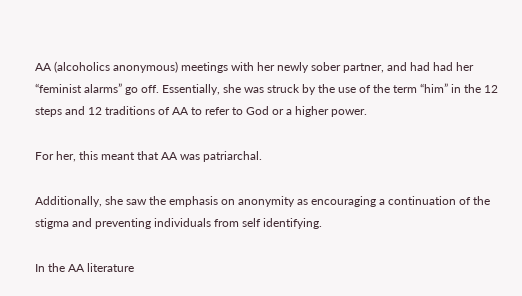AA (alcoholics anonymous) meetings with her newly sober partner, and had had her “feminist alarms” go off. Essentially, she was struck by the use of the term “him” in the 12 steps and 12 traditions of AA to refer to God or a higher power.

For her, this meant that AA was patriarchal.

Additionally, she saw the emphasis on anonymity as encouraging a continuation of the stigma and preventing individuals from self identifying.

In the AA literature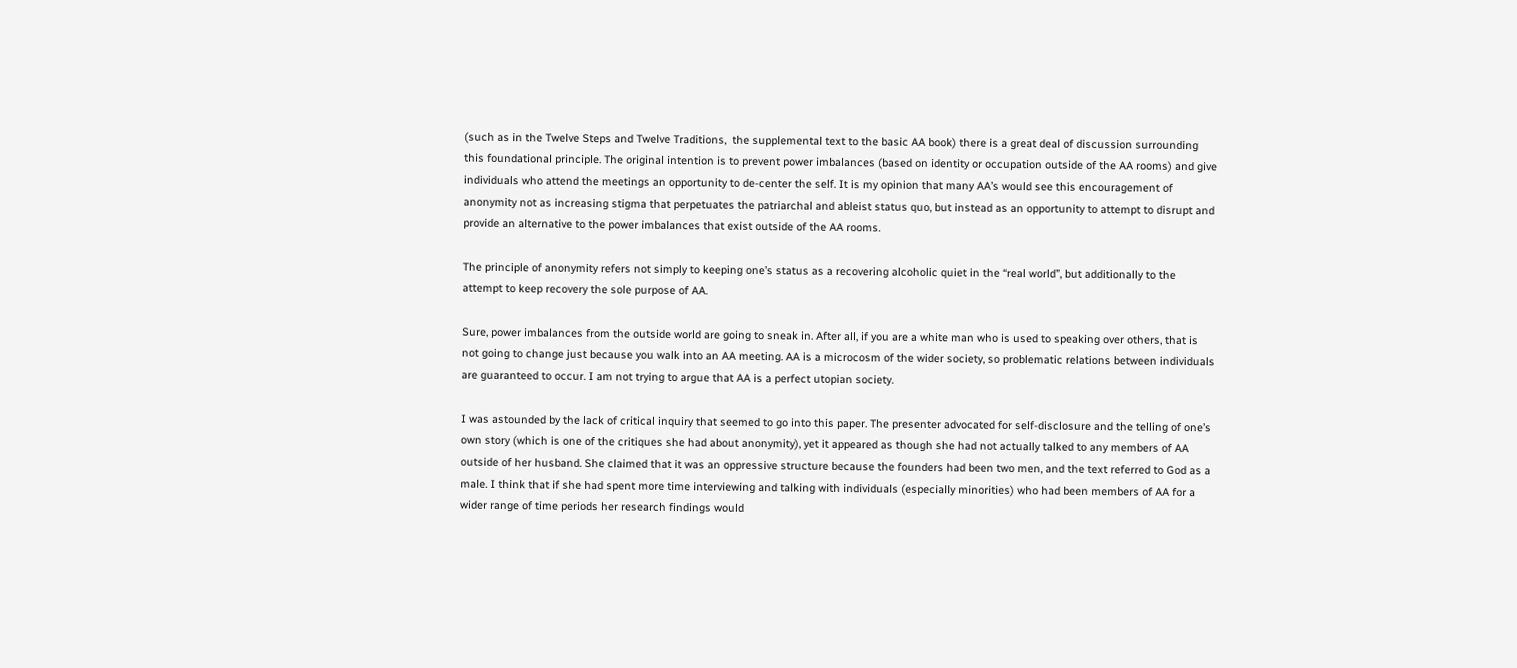(such as in the Twelve Steps and Twelve Traditions,  the supplemental text to the basic AA book) there is a great deal of discussion surrounding this foundational principle. The original intention is to prevent power imbalances (based on identity or occupation outside of the AA rooms) and give individuals who attend the meetings an opportunity to de-center the self. It is my opinion that many AA’s would see this encouragement of anonymity not as increasing stigma that perpetuates the patriarchal and ableist status quo, but instead as an opportunity to attempt to disrupt and provide an alternative to the power imbalances that exist outside of the AA rooms.

The principle of anonymity refers not simply to keeping one’s status as a recovering alcoholic quiet in the “real world”, but additionally to the attempt to keep recovery the sole purpose of AA.

Sure, power imbalances from the outside world are going to sneak in. After all, if you are a white man who is used to speaking over others, that is not going to change just because you walk into an AA meeting. AA is a microcosm of the wider society, so problematic relations between individuals are guaranteed to occur. I am not trying to argue that AA is a perfect utopian society.

I was astounded by the lack of critical inquiry that seemed to go into this paper. The presenter advocated for self-disclosure and the telling of one’s own story (which is one of the critiques she had about anonymity), yet it appeared as though she had not actually talked to any members of AA outside of her husband. She claimed that it was an oppressive structure because the founders had been two men, and the text referred to God as a male. I think that if she had spent more time interviewing and talking with individuals (especially minorities) who had been members of AA for a wider range of time periods her research findings would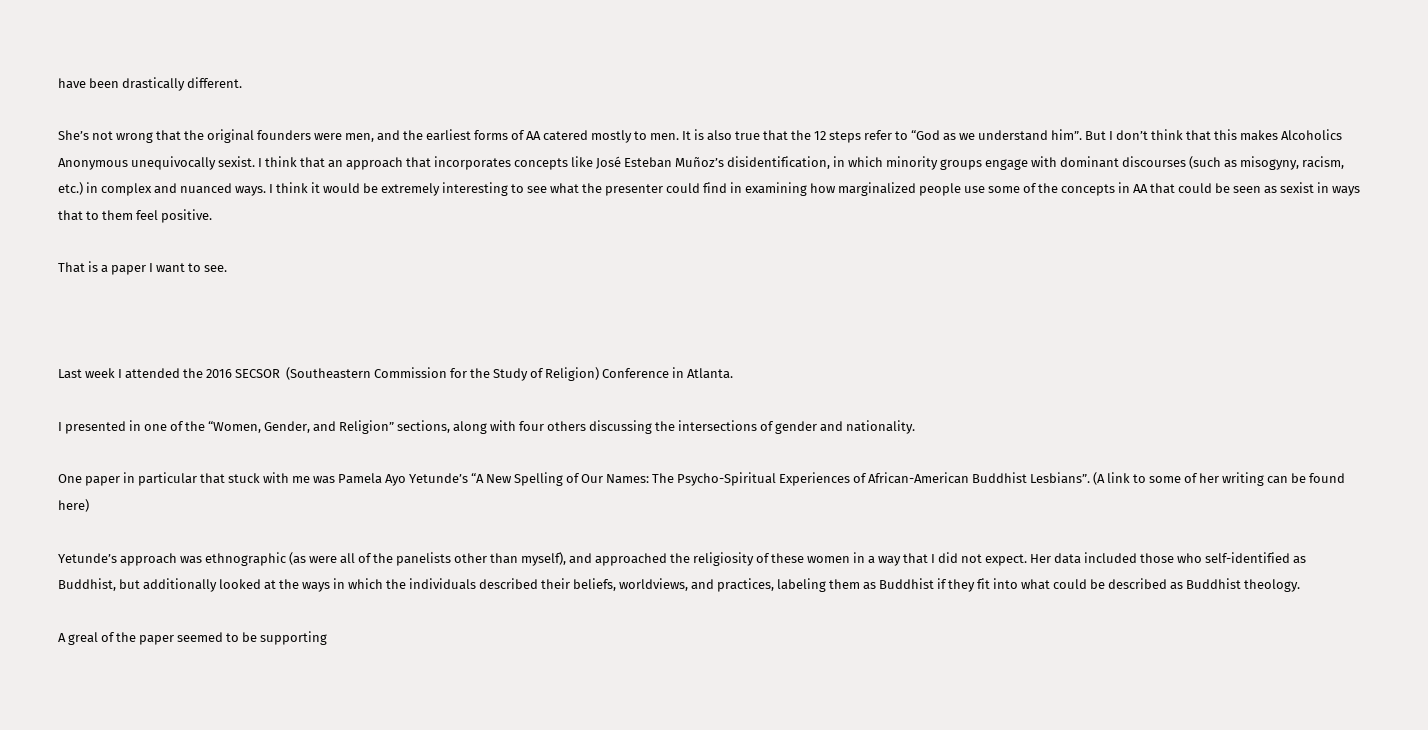have been drastically different.

She’s not wrong that the original founders were men, and the earliest forms of AA catered mostly to men. It is also true that the 12 steps refer to “God as we understand him”. But I don’t think that this makes Alcoholics Anonymous unequivocally sexist. I think that an approach that incorporates concepts like José Esteban Muñoz’s disidentification, in which minority groups engage with dominant discourses (such as misogyny, racism, etc.) in complex and nuanced ways. I think it would be extremely interesting to see what the presenter could find in examining how marginalized people use some of the concepts in AA that could be seen as sexist in ways that to them feel positive.

That is a paper I want to see.



Last week I attended the 2016 SECSOR  (Southeastern Commission for the Study of Religion) Conference in Atlanta.

I presented in one of the “Women, Gender, and Religion” sections, along with four others discussing the intersections of gender and nationality.

One paper in particular that stuck with me was Pamela Ayo Yetunde’s “A New Spelling of Our Names: The Psycho-Spiritual Experiences of African-American Buddhist Lesbians”. (A link to some of her writing can be found here)

Yetunde’s approach was ethnographic (as were all of the panelists other than myself), and approached the religiosity of these women in a way that I did not expect. Her data included those who self-identified as Buddhist, but additionally looked at the ways in which the individuals described their beliefs, worldviews, and practices, labeling them as Buddhist if they fit into what could be described as Buddhist theology.

A greal of the paper seemed to be supporting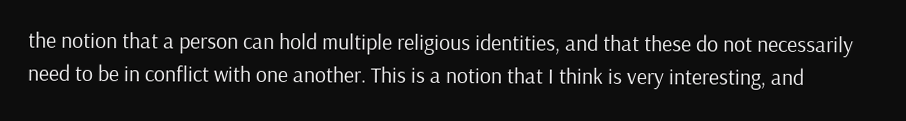the notion that a person can hold multiple religious identities, and that these do not necessarily need to be in conflict with one another. This is a notion that I think is very interesting, and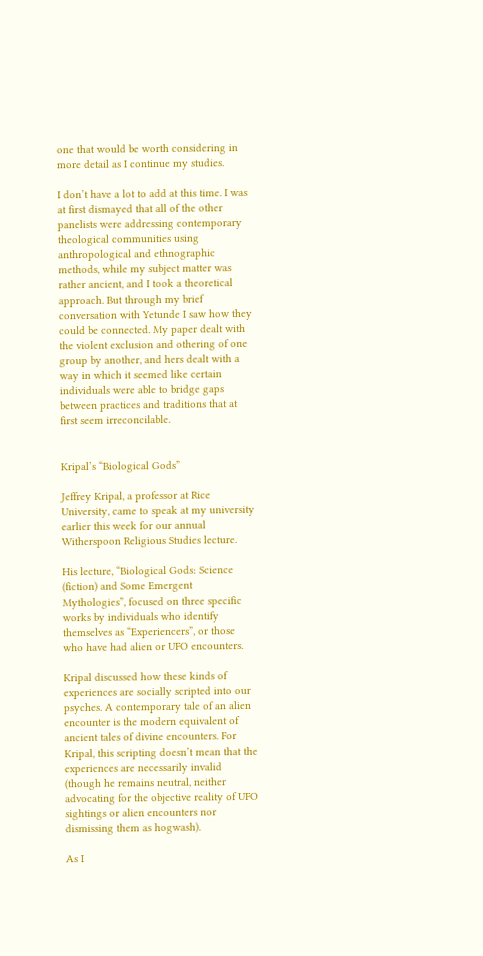one that would be worth considering in more detail as I continue my studies.

I don’t have a lot to add at this time. I was at first dismayed that all of the other panelists were addressing contemporary theological communities using anthropological and ethnographic methods, while my subject matter was rather ancient, and I took a theoretical approach. But through my brief conversation with Yetunde I saw how they could be connected. My paper dealt with the violent exclusion and othering of one group by another, and hers dealt with a way in which it seemed like certain individuals were able to bridge gaps between practices and traditions that at first seem irreconcilable.


Kripal’s “Biological Gods”

Jeffrey Kripal, a professor at Rice University, came to speak at my university earlier this week for our annual Witherspoon Religious Studies lecture.

His lecture, “Biological Gods: Science (fiction) and Some Emergent Mythologies”, focused on three specific works by individuals who identify themselves as “Experiencers”, or those who have had alien or UFO encounters.

Kripal discussed how these kinds of experiences are socially scripted into our psyches. A contemporary tale of an alien encounter is the modern equivalent of ancient tales of divine encounters. For Kripal, this scripting doesn’t mean that the experiences are necessarily invalid (though he remains neutral, neither advocating for the objective reality of UFO sightings or alien encounters nor dismissing them as hogwash).

As I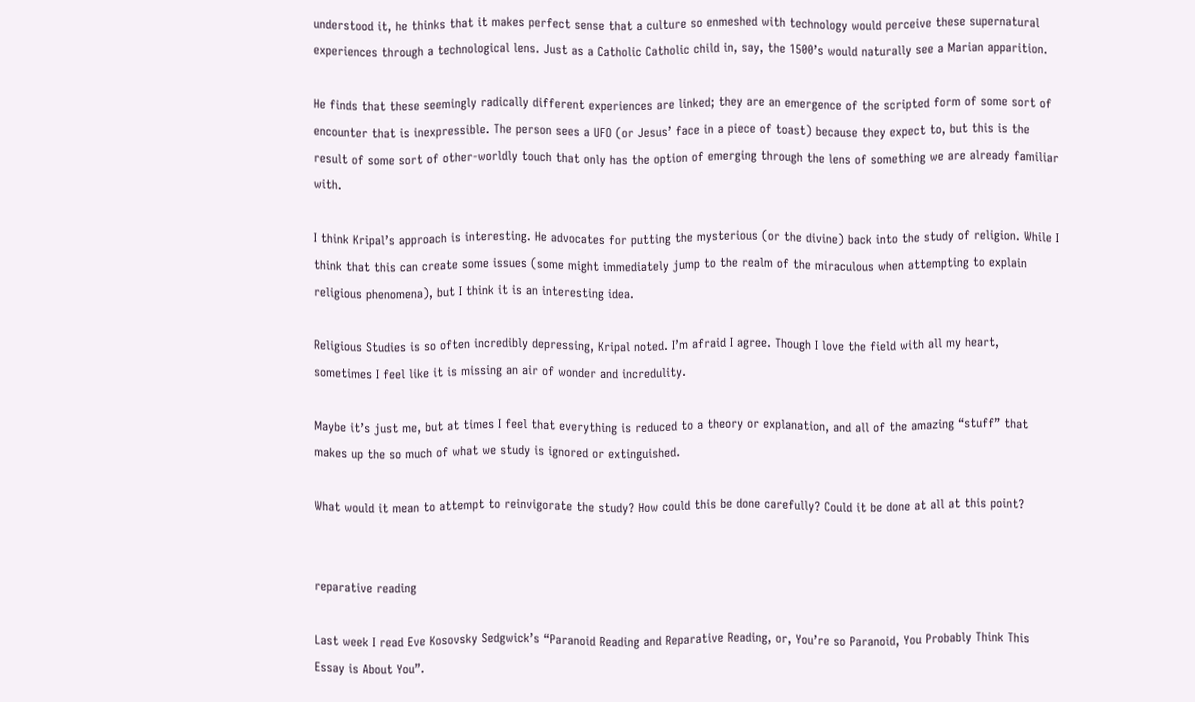understood it, he thinks that it makes perfect sense that a culture so enmeshed with technology would perceive these supernatural experiences through a technological lens. Just as a Catholic Catholic child in, say, the 1500’s would naturally see a Marian apparition.

He finds that these seemingly radically different experiences are linked; they are an emergence of the scripted form of some sort of encounter that is inexpressible. The person sees a UFO (or Jesus’ face in a piece of toast) because they expect to, but this is the result of some sort of other-worldly touch that only has the option of emerging through the lens of something we are already familiar with.

I think Kripal’s approach is interesting. He advocates for putting the mysterious (or the divine) back into the study of religion. While I think that this can create some issues (some might immediately jump to the realm of the miraculous when attempting to explain religious phenomena), but I think it is an interesting idea.

Religious Studies is so often incredibly depressing, Kripal noted. I’m afraid I agree. Though I love the field with all my heart, sometimes I feel like it is missing an air of wonder and incredulity.

Maybe it’s just me, but at times I feel that everything is reduced to a theory or explanation, and all of the amazing “stuff” that makes up the so much of what we study is ignored or extinguished.

What would it mean to attempt to reinvigorate the study? How could this be done carefully? Could it be done at all at this point?


reparative reading

Last week I read Eve Kosovsky Sedgwick’s “Paranoid Reading and Reparative Reading, or, You’re so Paranoid, You Probably Think This Essay is About You”.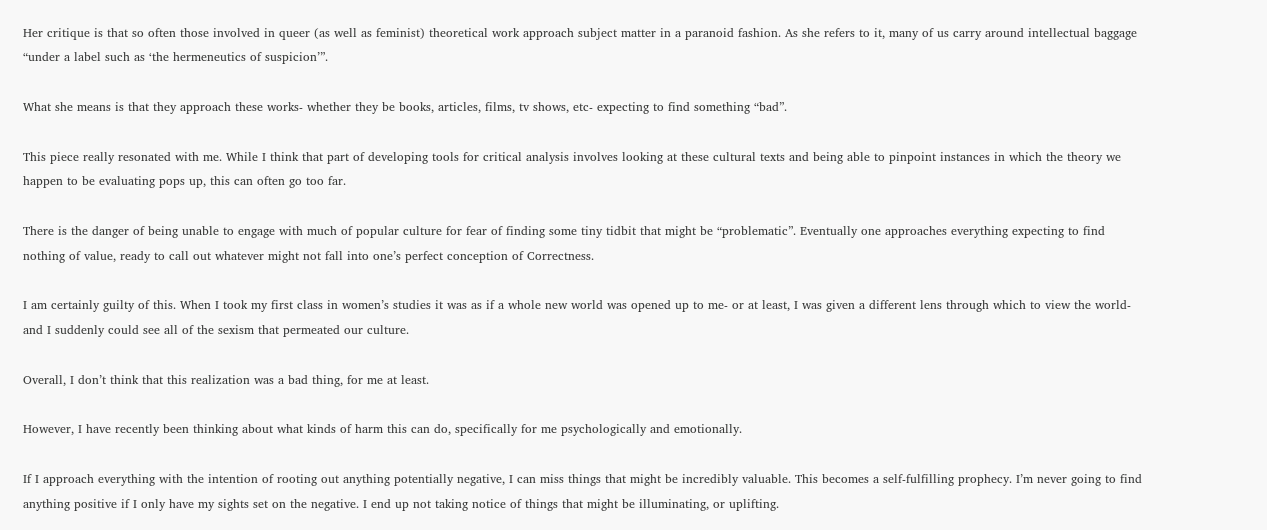Her critique is that so often those involved in queer (as well as feminist) theoretical work approach subject matter in a paranoid fashion. As she refers to it, many of us carry around intellectual baggage “under a label such as ‘the hermeneutics of suspicion’”.

What she means is that they approach these works- whether they be books, articles, films, tv shows, etc- expecting to find something “bad”.

This piece really resonated with me. While I think that part of developing tools for critical analysis involves looking at these cultural texts and being able to pinpoint instances in which the theory we happen to be evaluating pops up, this can often go too far.

There is the danger of being unable to engage with much of popular culture for fear of finding some tiny tidbit that might be “problematic”. Eventually one approaches everything expecting to find nothing of value, ready to call out whatever might not fall into one’s perfect conception of Correctness.

I am certainly guilty of this. When I took my first class in women’s studies it was as if a whole new world was opened up to me- or at least, I was given a different lens through which to view the world- and I suddenly could see all of the sexism that permeated our culture.

Overall, I don’t think that this realization was a bad thing, for me at least.

However, I have recently been thinking about what kinds of harm this can do, specifically for me psychologically and emotionally.

If I approach everything with the intention of rooting out anything potentially negative, I can miss things that might be incredibly valuable. This becomes a self-fulfilling prophecy. I’m never going to find anything positive if I only have my sights set on the negative. I end up not taking notice of things that might be illuminating, or uplifting.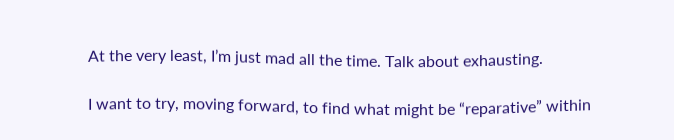At the very least, I’m just mad all the time. Talk about exhausting.

I want to try, moving forward, to find what might be “reparative” within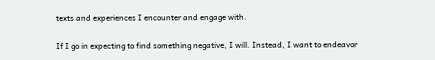texts and experiences I encounter and engage with.

If I go in expecting to find something negative, I will. Instead, I want to endeavor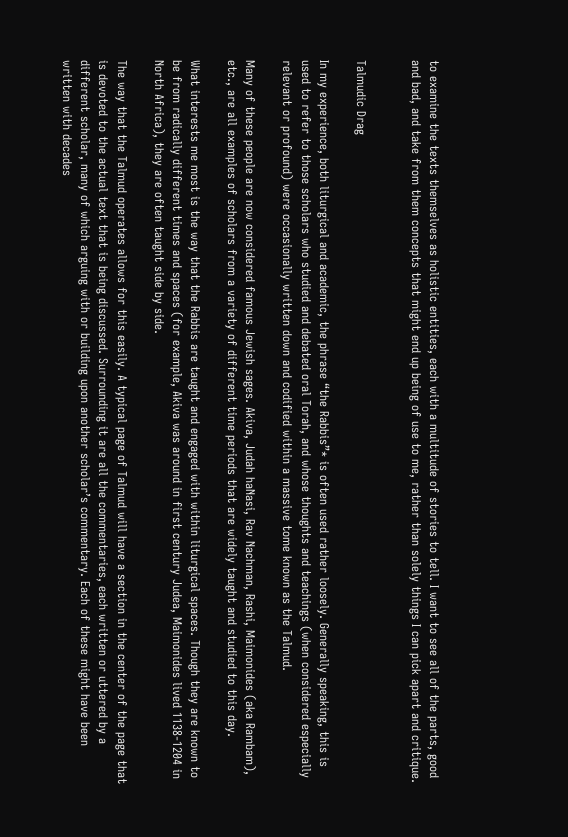to examine the texts themselves as holistic entities, each with a multitude of stories to tell. I want to see all of the parts, good and bad, and take from them concepts that might end up being of use to me, rather than solely things I can pick apart and critique.


Talmudic Drag

In my experience, both liturgical and academic, the phrase “the Rabbis”* is often used rather loosely. Generally speaking, this is used to refer to those scholars who studied and debated oral Torah, and whose thoughts and teachings (when considered especially relevant or profound) were occasionally written down and codified within a massive tome known as the Talmud.

Many of these people are now considered famous Jewish sages. Akiva, Judah haNasi, Rav Nachman, Rashi, Maimonides (aka Rambam), etc., are all examples of scholars from a variety of different time periods that are widely taught and studied to this day.

What interests me most is the way that the Rabbis are taught and engaged with within liturgical spaces. Though they are known to be from radically different times and spaces (for example, Akiva was around in first century Judea, Maimonides lived 1138-1204 in North Africa), they are often taught side by side.

The way that the Talmud operates allows for this easily. A typical page of Talmud will have a section in the center of the page that is devoted to the actual text that is being discussed. Surrounding it are all the commentaries, each written or uttered by a different scholar, many of which arguing with or building upon another scholar’s commentary. Each of these might have been written with decades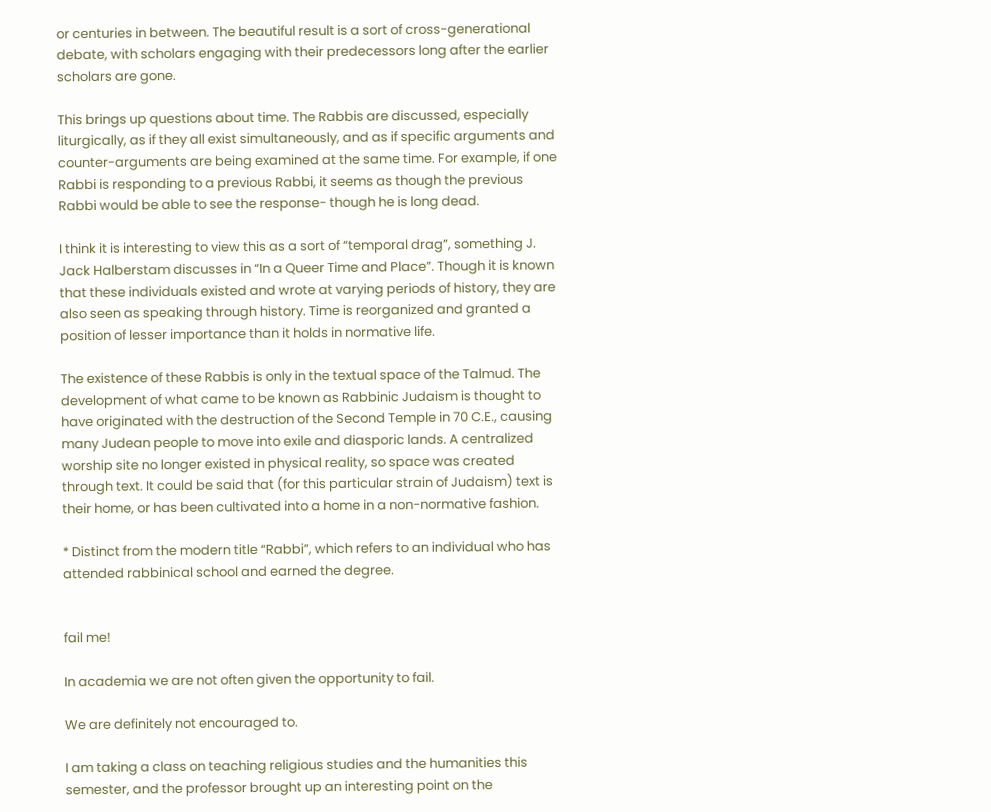or centuries in between. The beautiful result is a sort of cross-generational debate, with scholars engaging with their predecessors long after the earlier scholars are gone.

This brings up questions about time. The Rabbis are discussed, especially liturgically, as if they all exist simultaneously, and as if specific arguments and counter-arguments are being examined at the same time. For example, if one Rabbi is responding to a previous Rabbi, it seems as though the previous Rabbi would be able to see the response- though he is long dead.

I think it is interesting to view this as a sort of “temporal drag”, something J. Jack Halberstam discusses in “In a Queer Time and Place”. Though it is known that these individuals existed and wrote at varying periods of history, they are also seen as speaking through history. Time is reorganized and granted a position of lesser importance than it holds in normative life.

The existence of these Rabbis is only in the textual space of the Talmud. The development of what came to be known as Rabbinic Judaism is thought to have originated with the destruction of the Second Temple in 70 C.E., causing many Judean people to move into exile and diasporic lands. A centralized worship site no longer existed in physical reality, so space was created through text. It could be said that (for this particular strain of Judaism) text is their home, or has been cultivated into a home in a non-normative fashion.

* Distinct from the modern title “Rabbi”, which refers to an individual who has attended rabbinical school and earned the degree.


fail me!

In academia we are not often given the opportunity to fail.

We are definitely not encouraged to.

I am taking a class on teaching religious studies and the humanities this semester, and the professor brought up an interesting point on the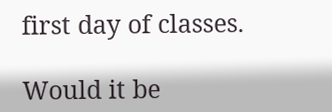first day of classes.

Would it be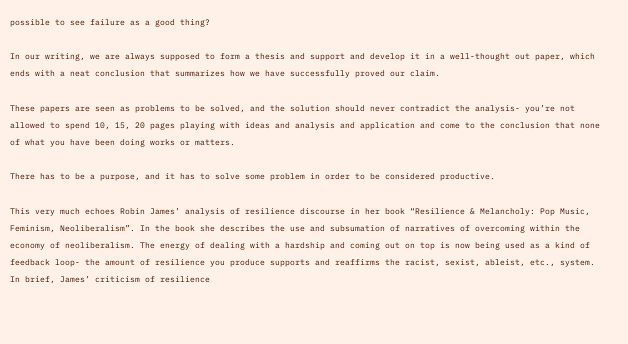possible to see failure as a good thing?

In our writing, we are always supposed to form a thesis and support and develop it in a well-thought out paper, which ends with a neat conclusion that summarizes how we have successfully proved our claim.

These papers are seen as problems to be solved, and the solution should never contradict the analysis- you’re not allowed to spend 10, 15, 20 pages playing with ideas and analysis and application and come to the conclusion that none of what you have been doing works or matters.

There has to be a purpose, and it has to solve some problem in order to be considered productive.

This very much echoes Robin James’ analysis of resilience discourse in her book “Resilience & Melancholy: Pop Music, Feminism, Neoliberalism”. In the book she describes the use and subsumation of narratives of overcoming within the economy of neoliberalism. The energy of dealing with a hardship and coming out on top is now being used as a kind of feedback loop- the amount of resilience you produce supports and reaffirms the racist, sexist, ableist, etc., system. In brief, James’ criticism of resilience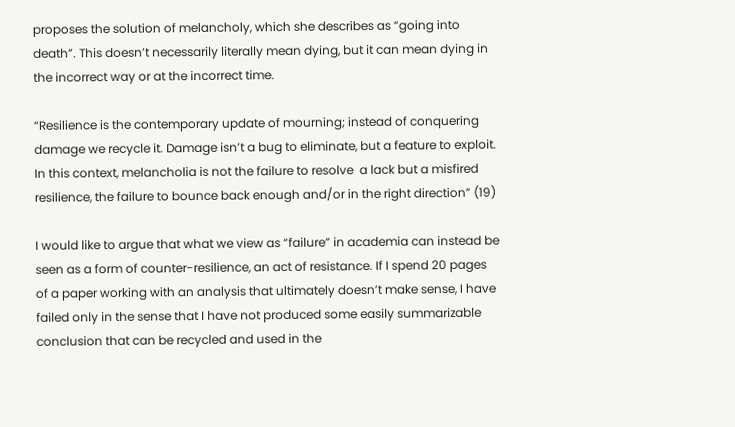proposes the solution of melancholy, which she describes as “going into death”. This doesn’t necessarily literally mean dying, but it can mean dying in the incorrect way or at the incorrect time.

“Resilience is the contemporary update of mourning; instead of conquering damage we recycle it. Damage isn’t a bug to eliminate, but a feature to exploit. In this context, melancholia is not the failure to resolve  a lack but a misfired resilience, the failure to bounce back enough and/or in the right direction” (19)

I would like to argue that what we view as “failure” in academia can instead be seen as a form of counter-resilience, an act of resistance. If I spend 20 pages of a paper working with an analysis that ultimately doesn’t make sense, I have failed only in the sense that I have not produced some easily summarizable conclusion that can be recycled and used in the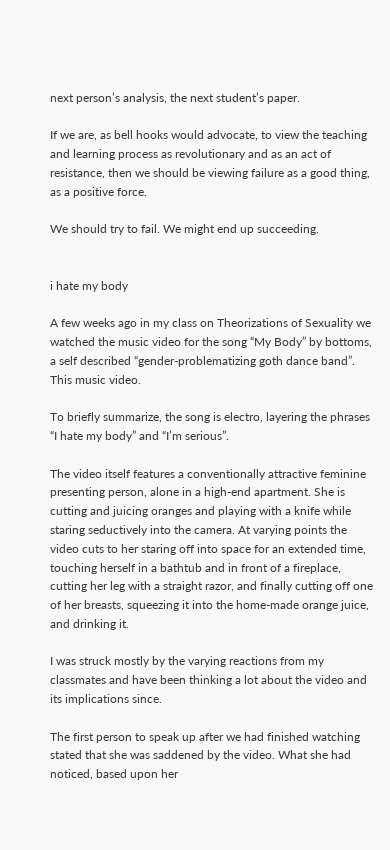next person’s analysis, the next student’s paper.

If we are, as bell hooks would advocate, to view the teaching and learning process as revolutionary and as an act of resistance, then we should be viewing failure as a good thing, as a positive force.

We should try to fail. We might end up succeeding.


i hate my body

A few weeks ago in my class on Theorizations of Sexuality we watched the music video for the song “My Body” by bottoms, a self described “gender-problematizing goth dance band”. This music video.

To briefly summarize, the song is electro, layering the phrases “I hate my body” and “I’m serious”.

The video itself features a conventionally attractive feminine presenting person, alone in a high-end apartment. She is cutting and juicing oranges and playing with a knife while staring seductively into the camera. At varying points the video cuts to her staring off into space for an extended time, touching herself in a bathtub and in front of a fireplace, cutting her leg with a straight razor, and finally cutting off one of her breasts, squeezing it into the home-made orange juice, and drinking it.

I was struck mostly by the varying reactions from my classmates and have been thinking a lot about the video and its implications since.

The first person to speak up after we had finished watching stated that she was saddened by the video. What she had noticed, based upon her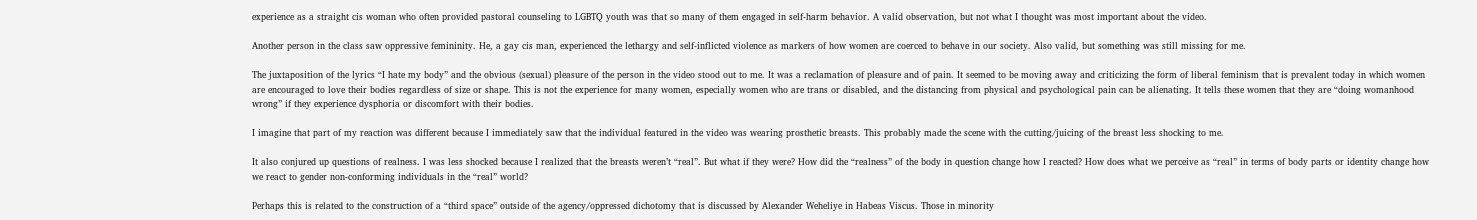experience as a straight cis woman who often provided pastoral counseling to LGBTQ youth was that so many of them engaged in self-harm behavior. A valid observation, but not what I thought was most important about the video.

Another person in the class saw oppressive femininity. He, a gay cis man, experienced the lethargy and self-inflicted violence as markers of how women are coerced to behave in our society. Also valid, but something was still missing for me.

The juxtaposition of the lyrics “I hate my body” and the obvious (sexual) pleasure of the person in the video stood out to me. It was a reclamation of pleasure and of pain. It seemed to be moving away and criticizing the form of liberal feminism that is prevalent today in which women are encouraged to love their bodies regardless of size or shape. This is not the experience for many women, especially women who are trans or disabled, and the distancing from physical and psychological pain can be alienating. It tells these women that they are “doing womanhood wrong” if they experience dysphoria or discomfort with their bodies.

I imagine that part of my reaction was different because I immediately saw that the individual featured in the video was wearing prosthetic breasts. This probably made the scene with the cutting/juicing of the breast less shocking to me.

It also conjured up questions of realness. I was less shocked because I realized that the breasts weren’t “real”. But what if they were? How did the “realness” of the body in question change how I reacted? How does what we perceive as “real” in terms of body parts or identity change how we react to gender non-conforming individuals in the “real” world?

Perhaps this is related to the construction of a “third space” outside of the agency/oppressed dichotomy that is discussed by Alexander Weheliye in Habeas Viscus. Those in minority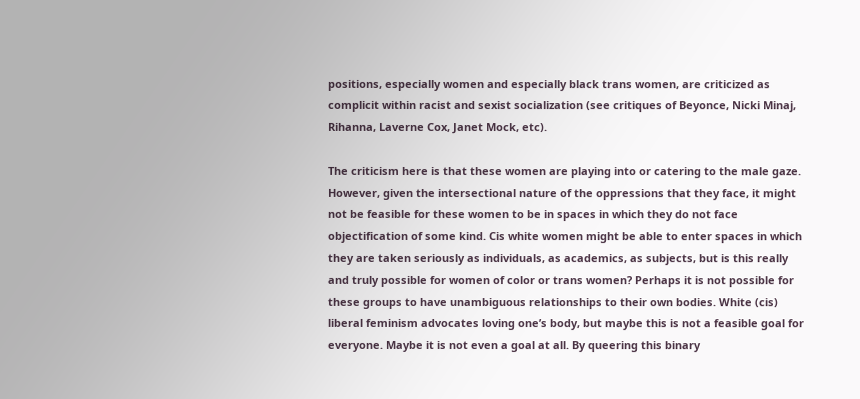positions, especially women and especially black trans women, are criticized as complicit within racist and sexist socialization (see critiques of Beyonce, Nicki Minaj, Rihanna, Laverne Cox, Janet Mock, etc).

The criticism here is that these women are playing into or catering to the male gaze. However, given the intersectional nature of the oppressions that they face, it might not be feasible for these women to be in spaces in which they do not face objectification of some kind. Cis white women might be able to enter spaces in which they are taken seriously as individuals, as academics, as subjects, but is this really and truly possible for women of color or trans women? Perhaps it is not possible for these groups to have unambiguous relationships to their own bodies. White (cis) liberal feminism advocates loving one’s body, but maybe this is not a feasible goal for everyone. Maybe it is not even a goal at all. By queering this binary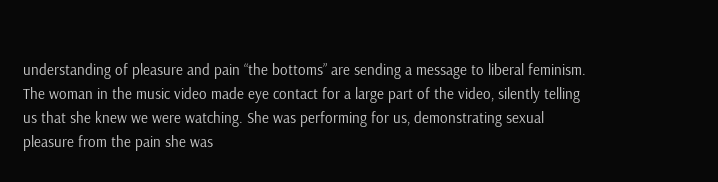understanding of pleasure and pain “the bottoms” are sending a message to liberal feminism. The woman in the music video made eye contact for a large part of the video, silently telling us that she knew we were watching. She was performing for us, demonstrating sexual pleasure from the pain she was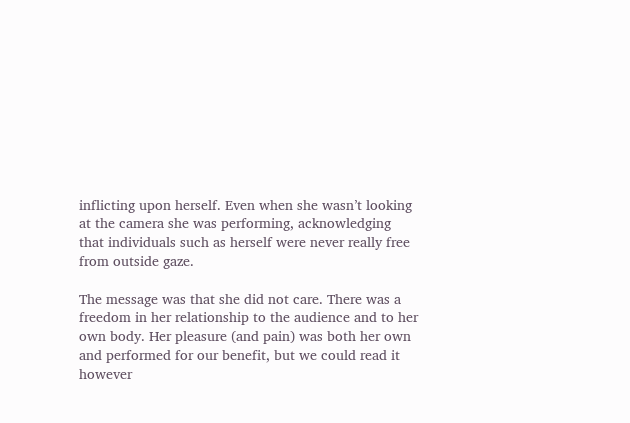inflicting upon herself. Even when she wasn’t looking at the camera she was performing, acknowledging that individuals such as herself were never really free from outside gaze.

The message was that she did not care. There was a freedom in her relationship to the audience and to her own body. Her pleasure (and pain) was both her own and performed for our benefit, but we could read it however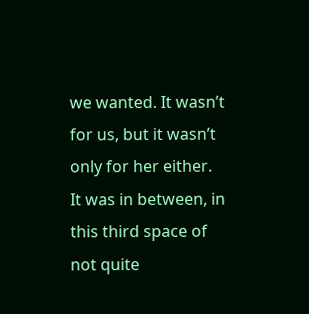we wanted. It wasn’t for us, but it wasn’t only for her either.
It was in between, in this third space of not quite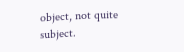object, not quite subject.